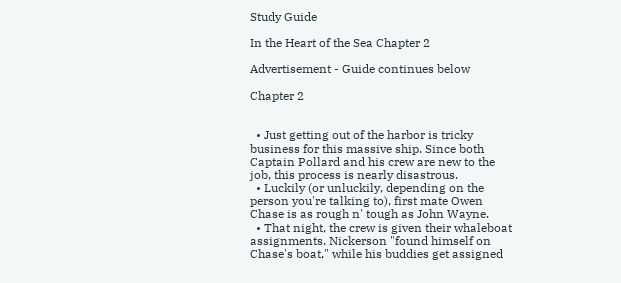Study Guide

In the Heart of the Sea Chapter 2

Advertisement - Guide continues below

Chapter 2


  • Just getting out of the harbor is tricky business for this massive ship. Since both Captain Pollard and his crew are new to the job, this process is nearly disastrous.
  • Luckily (or unluckily, depending on the person you're talking to), first mate Owen Chase is as rough n' tough as John Wayne.
  • That night, the crew is given their whaleboat assignments. Nickerson "found himself on Chase's boat," while his buddies get assigned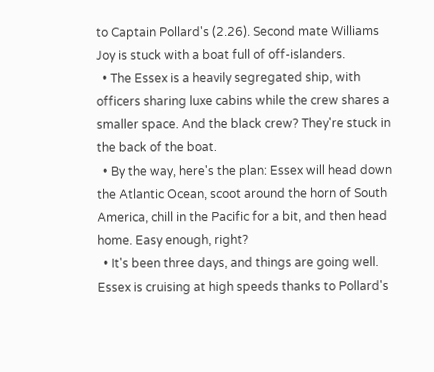to Captain Pollard's (2.26). Second mate Williams Joy is stuck with a boat full of off-islanders.
  • The Essex is a heavily segregated ship, with officers sharing luxe cabins while the crew shares a smaller space. And the black crew? They're stuck in the back of the boat.
  • By the way, here's the plan: Essex will head down the Atlantic Ocean, scoot around the horn of South America, chill in the Pacific for a bit, and then head home. Easy enough, right?
  • It's been three days, and things are going well. Essex is cruising at high speeds thanks to Pollard's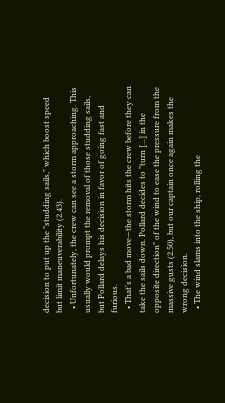decision to put up the "studding sails," which boost speed but limit maneuverability (2.43).
  • Unfortunately, the crew can see a storm approaching. This usually would prompt the removal of those studding sails, but Pollard delays his decision in favor of going fast and furious.
  • That's a bad move—the storm hits the crew before they can take the sails down. Pollard decides to "turn [...] in the opposite direction" of the wind to ease the pressure from the massive gusts (2.50), but our captain once again makes the wrong decision.
  • The wind slams into the ship, rolling the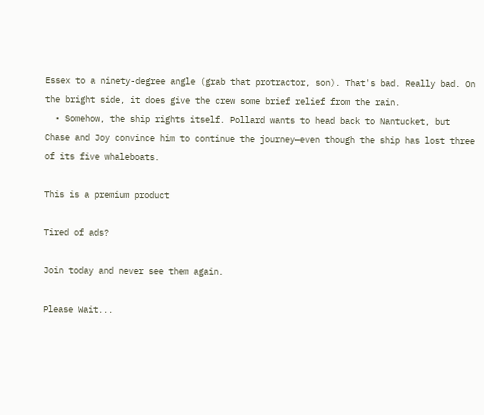Essex to a ninety-degree angle (grab that protractor, son). That's bad. Really bad. On the bright side, it does give the crew some brief relief from the rain.
  • Somehow, the ship rights itself. Pollard wants to head back to Nantucket, but Chase and Joy convince him to continue the journey—even though the ship has lost three of its five whaleboats.

This is a premium product

Tired of ads?

Join today and never see them again.

Please Wait...